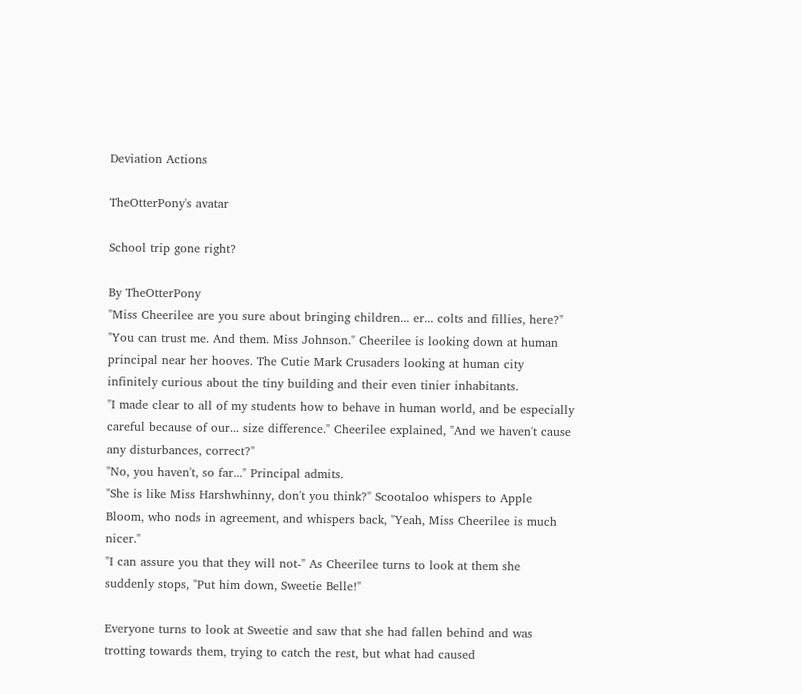Deviation Actions

TheOtterPony's avatar

School trip gone right?

By TheOtterPony
"Miss Cheerilee are you sure about bringing children... er... colts and fillies, here?"
"You can trust me. And them. Miss Johnson." Cheerilee is looking down at human principal near her hooves. The Cutie Mark Crusaders looking at human city infinitely curious about the tiny building and their even tinier inhabitants.
"I made clear to all of my students how to behave in human world, and be especially careful because of our... size difference." Cheerilee explained, "And we haven't cause any disturbances, correct?"
"No, you haven't, so far..." Principal admits.
"She is like Miss Harshwhinny, don't you think?" Scootaloo whispers to Apple Bloom, who nods in agreement, and whispers back, "Yeah, Miss Cheerilee is much nicer."
"I can assure you that they will not-" As Cheerilee turns to look at them she suddenly stops, "Put him down, Sweetie Belle!"

Everyone turns to look at Sweetie and saw that she had fallen behind and was trotting towards them, trying to catch the rest, but what had caused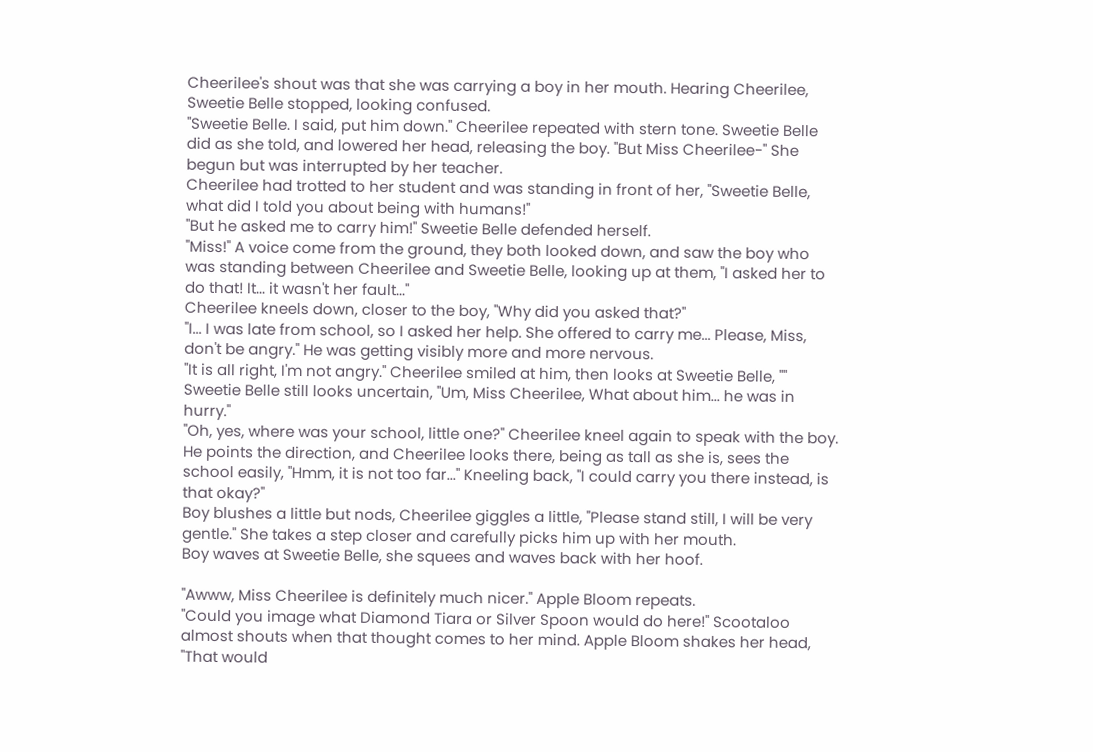Cheerilee's shout was that she was carrying a boy in her mouth. Hearing Cheerilee, Sweetie Belle stopped, looking confused.
"Sweetie Belle. I said, put him down." Cheerilee repeated with stern tone. Sweetie Belle did as she told, and lowered her head, releasing the boy. "But Miss Cheerilee-" She begun but was interrupted by her teacher.
Cheerilee had trotted to her student and was standing in front of her, "Sweetie Belle, what did I told you about being with humans!"
"But he asked me to carry him!" Sweetie Belle defended herself.
"Miss!" A voice come from the ground, they both looked down, and saw the boy who was standing between Cheerilee and Sweetie Belle, looking up at them, "I asked her to do that! It... it wasn't her fault..."
Cheerilee kneels down, closer to the boy, "Why did you asked that?"
"I... I was late from school, so I asked her help. She offered to carry me... Please, Miss, don't be angry." He was getting visibly more and more nervous.
"It is all right, I'm not angry." Cheerilee smiled at him, then looks at Sweetie Belle, ""
Sweetie Belle still looks uncertain, "Um, Miss Cheerilee, What about him... he was in hurry."
"Oh, yes, where was your school, little one?" Cheerilee kneel again to speak with the boy.
He points the direction, and Cheerilee looks there, being as tall as she is, sees the school easily, "Hmm, it is not too far..." Kneeling back, "I could carry you there instead, is that okay?"
Boy blushes a little but nods, Cheerilee giggles a little, "Please stand still, I will be very gentle." She takes a step closer and carefully picks him up with her mouth.
Boy waves at Sweetie Belle, she squees and waves back with her hoof.

"Awww, Miss Cheerilee is definitely much nicer." Apple Bloom repeats.
"Could you image what Diamond Tiara or Silver Spoon would do here!" Scootaloo almost shouts when that thought comes to her mind. Apple Bloom shakes her head, "That would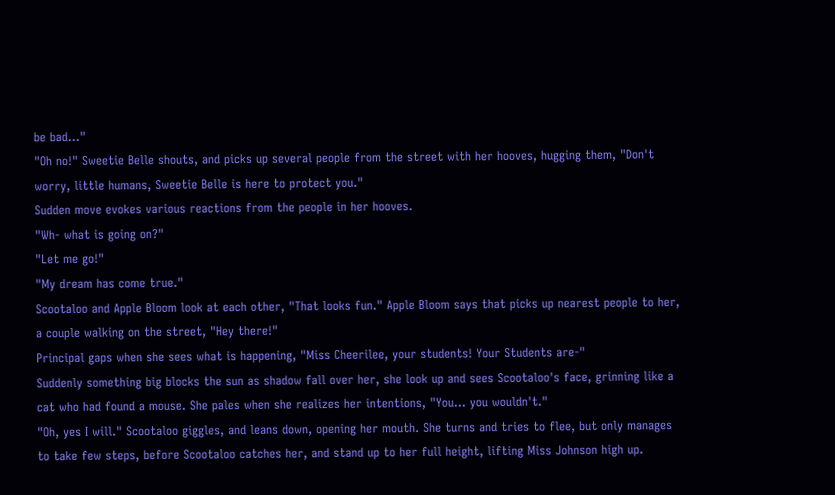be bad..."
"Oh no!" Sweetie Belle shouts, and picks up several people from the street with her hooves, hugging them, "Don't worry, little humans, Sweetie Belle is here to protect you."
Sudden move evokes various reactions from the people in her hooves.
"Wh- what is going on?"
"Let me go!"
"My dream has come true."
Scootaloo and Apple Bloom look at each other, "That looks fun." Apple Bloom says that picks up nearest people to her, a couple walking on the street, "Hey there!"
Principal gaps when she sees what is happening, "Miss Cheerilee, your students! Your Students are-"
Suddenly something big blocks the sun as shadow fall over her, she look up and sees Scootaloo's face, grinning like a cat who had found a mouse. She pales when she realizes her intentions, "You... you wouldn't."
"Oh, yes I will." Scootaloo giggles, and leans down, opening her mouth. She turns and tries to flee, but only manages to take few steps, before Scootaloo catches her, and stand up to her full height, lifting Miss Johnson high up.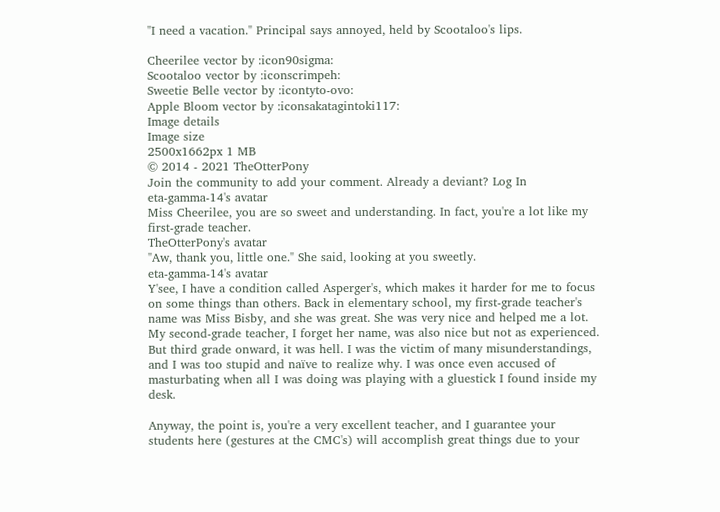"I need a vacation." Principal says annoyed, held by Scootaloo's lips.

Cheerilee vector by :icon90sigma:
Scootaloo vector by :iconscrimpeh:
Sweetie Belle vector by :icontyto-ovo:
Apple Bloom vector by :iconsakatagintoki117:
Image details
Image size
2500x1662px 1 MB
© 2014 - 2021 TheOtterPony
Join the community to add your comment. Already a deviant? Log In
eta-gamma-14's avatar
Miss Cheerilee, you are so sweet and understanding. In fact, you're a lot like my first-grade teacher.
TheOtterPony's avatar
"Aw, thank you, little one." She said, looking at you sweetly.
eta-gamma-14's avatar
Y'see, I have a condition called Asperger's, which makes it harder for me to focus on some things than others. Back in elementary school, my first-grade teacher's name was Miss Bisby, and she was great. She was very nice and helped me a lot. My second-grade teacher, I forget her name, was also nice but not as experienced. But third grade onward, it was hell. I was the victim of many misunderstandings, and I was too stupid and naïve to realize why. I was once even accused of masturbating when all I was doing was playing with a gluestick I found inside my desk.

Anyway, the point is, you're a very excellent teacher, and I guarantee your students here (gestures at the CMC's) will accomplish great things due to your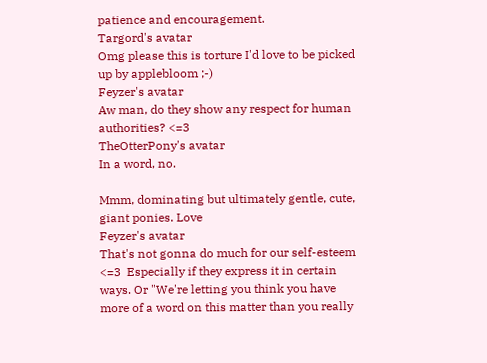patience and encouragement.
Targord's avatar
Omg please this is torture I'd love to be picked up by applebloom ;-)
Feyzer's avatar
Aw man, do they show any respect for human authorities? <=3
TheOtterPony's avatar
In a word, no.

Mmm, dominating but ultimately gentle, cute, giant ponies. Love
Feyzer's avatar
That's not gonna do much for our self-esteem <=3  Especially if they express it in certain ways. Or "We're letting you think you have more of a word on this matter than you really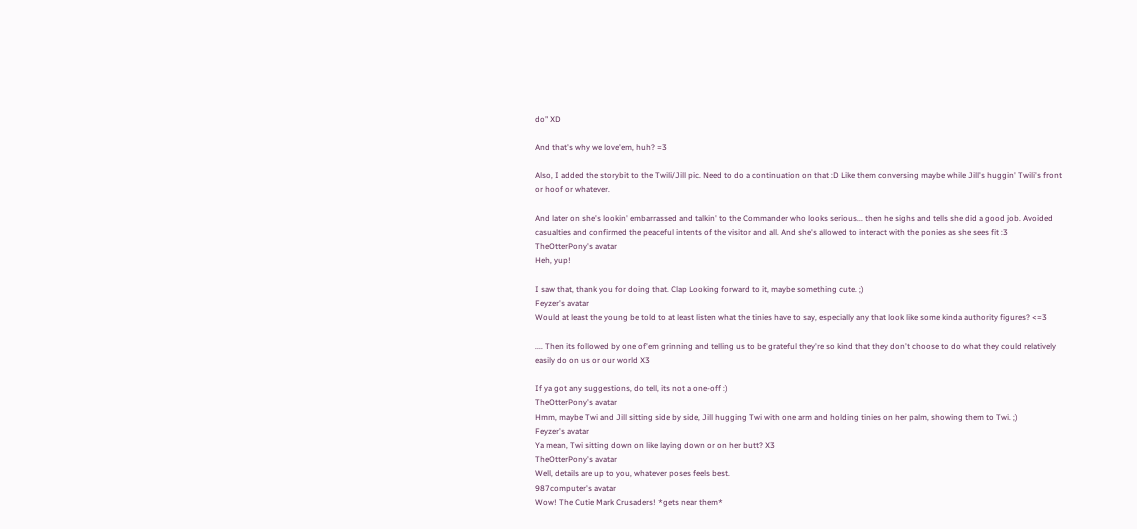do" XD

And that's why we love'em, huh? =3

Also, I added the storybit to the Twili/Jill pic. Need to do a continuation on that :D Like them conversing maybe while Jill's huggin' Twili's front or hoof or whatever.

And later on she's lookin' embarrassed and talkin' to the Commander who looks serious... then he sighs and tells she did a good job. Avoided casualties and confirmed the peaceful intents of the visitor and all. And she's allowed to interact with the ponies as she sees fit :3
TheOtterPony's avatar
Heh, yup!

I saw that, thank you for doing that. Clap Looking forward to it, maybe something cute. ;)
Feyzer's avatar
Would at least the young be told to at least listen what the tinies have to say, especially any that look like some kinda authority figures? <=3

.... Then its followed by one of'em grinning and telling us to be grateful they're so kind that they don't choose to do what they could relatively easily do on us or our world X3

If ya got any suggestions, do tell, its not a one-off :)
TheOtterPony's avatar
Hmm, maybe Twi and Jill sitting side by side, Jill hugging Twi with one arm and holding tinies on her palm, showing them to Twi. ;)
Feyzer's avatar
Ya mean, Twi sitting down on like laying down or on her butt? X3
TheOtterPony's avatar
Well, details are up to you, whatever poses feels best.
987computer's avatar
Wow! The Cutie Mark Crusaders! *gets near them*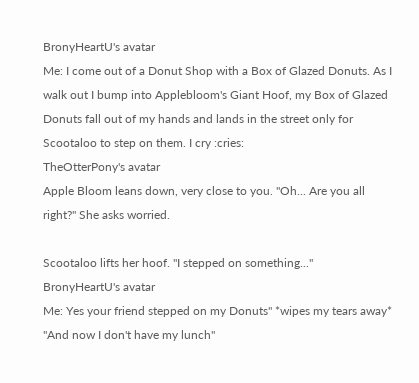BronyHeartU's avatar
Me: I come out of a Donut Shop with a Box of Glazed Donuts. As I walk out I bump into Applebloom's Giant Hoof, my Box of Glazed Donuts fall out of my hands and lands in the street only for Scootaloo to step on them. I cry :cries:
TheOtterPony's avatar
Apple Bloom leans down, very close to you. "Oh... Are you all right?" She asks worried.

Scootaloo lifts her hoof. "I stepped on something..."
BronyHeartU's avatar
Me: Yes your friend stepped on my Donuts" *wipes my tears away* "And now I don't have my lunch"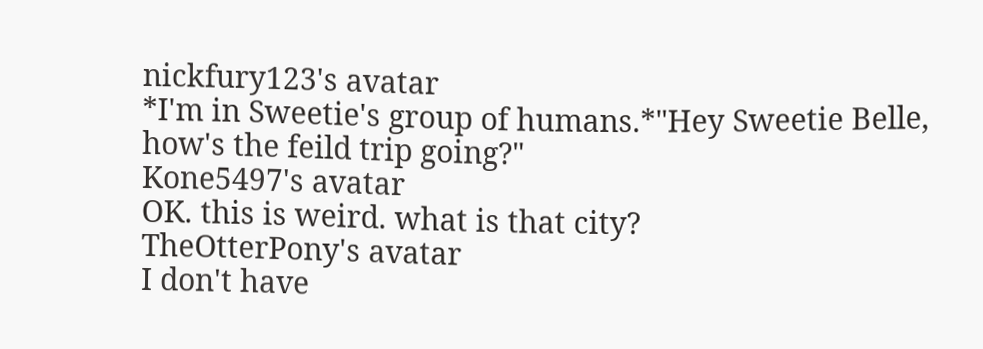nickfury123's avatar
*I'm in Sweetie's group of humans.*"Hey Sweetie Belle, how's the feild trip going?"
Kone5497's avatar
OK. this is weird. what is that city?
TheOtterPony's avatar
I don't have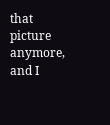that picture anymore, and I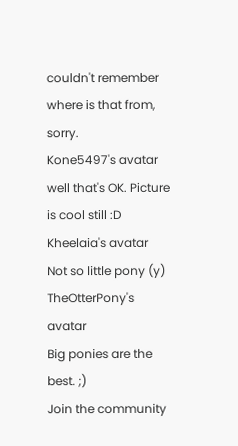couldn't remember where is that from, sorry.
Kone5497's avatar
well that's OK. Picture is cool still :D
Kheelaia's avatar
Not so little pony (y)
TheOtterPony's avatar
Big ponies are the best. ;)
Join the community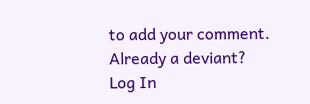to add your comment. Already a deviant? Log In